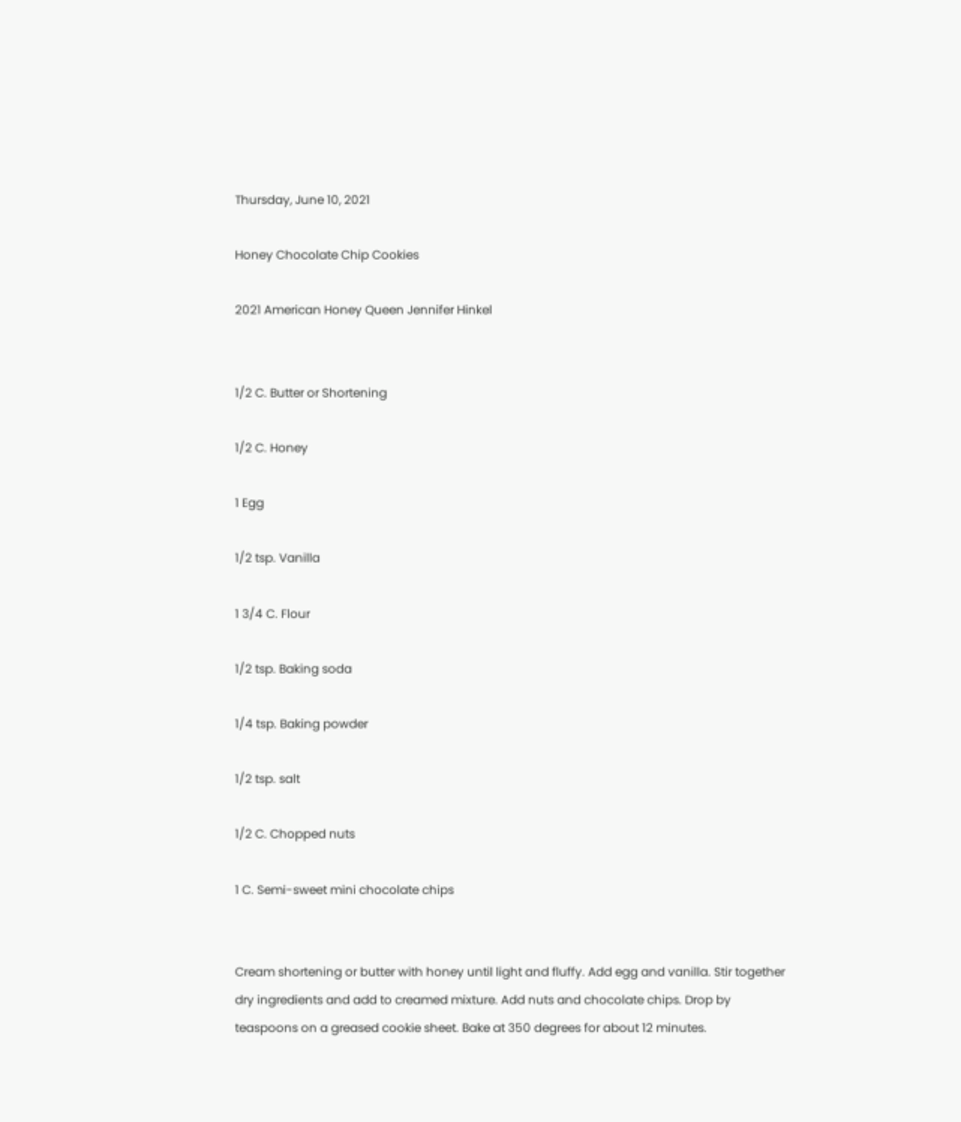Thursday, June 10, 2021

Honey Chocolate Chip Cookies

2021 American Honey Queen Jennifer Hinkel


1/2 C. Butter or Shortening

1/2 C. Honey

1 Egg

1/2 tsp. Vanilla

1 3/4 C. Flour

1/2 tsp. Baking soda

1/4 tsp. Baking powder

1/2 tsp. salt

1/2 C. Chopped nuts

1 C. Semi-sweet mini chocolate chips


Cream shortening or butter with honey until light and fluffy. Add egg and vanilla. Stir together dry ingredients and add to creamed mixture. Add nuts and chocolate chips. Drop by teaspoons on a greased cookie sheet. Bake at 350 degrees for about 12 minutes.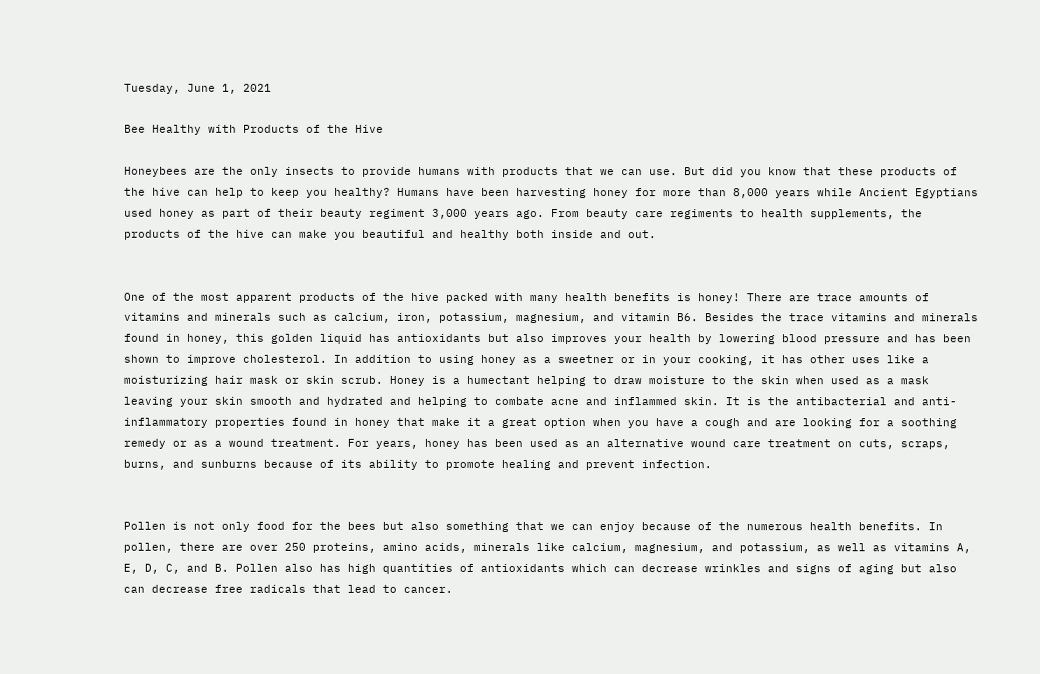Tuesday, June 1, 2021

Bee Healthy with Products of the Hive

Honeybees are the only insects to provide humans with products that we can use. But did you know that these products of the hive can help to keep you healthy? Humans have been harvesting honey for more than 8,000 years while Ancient Egyptians used honey as part of their beauty regiment 3,000 years ago. From beauty care regiments to health supplements, the products of the hive can make you beautiful and healthy both inside and out.


One of the most apparent products of the hive packed with many health benefits is honey! There are trace amounts of vitamins and minerals such as calcium, iron, potassium, magnesium, and vitamin B6. Besides the trace vitamins and minerals found in honey, this golden liquid has antioxidants but also improves your health by lowering blood pressure and has been shown to improve cholesterol. In addition to using honey as a sweetner or in your cooking, it has other uses like a moisturizing hair mask or skin scrub. Honey is a humectant helping to draw moisture to the skin when used as a mask leaving your skin smooth and hydrated and helping to combate acne and inflammed skin. It is the antibacterial and anti-inflammatory properties found in honey that make it a great option when you have a cough and are looking for a soothing remedy or as a wound treatment. For years, honey has been used as an alternative wound care treatment on cuts, scraps, burns, and sunburns because of its ability to promote healing and prevent infection.


Pollen is not only food for the bees but also something that we can enjoy because of the numerous health benefits. In pollen, there are over 250 proteins, amino acids, minerals like calcium, magnesium, and potassium, as well as vitamins A, E, D, C, and B. Pollen also has high quantities of antioxidants which can decrease wrinkles and signs of aging but also can decrease free radicals that lead to cancer.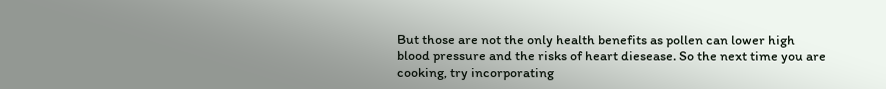But those are not the only health benefits as pollen can lower high blood pressure and the risks of heart diesease. So the next time you are cooking, try incorporating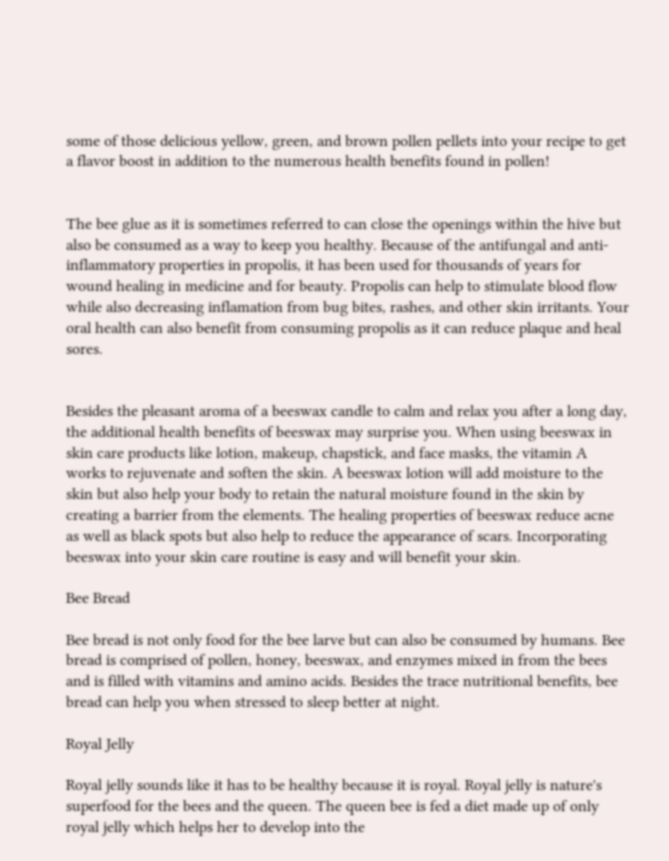some of those delicious yellow, green, and brown pollen pellets into your recipe to get a flavor boost in addition to the numerous health benefits found in pollen!


The bee glue as it is sometimes referred to can close the openings within the hive but also be consumed as a way to keep you healthy. Because of the antifungal and anti-inflammatory properties in propolis, it has been used for thousands of years for wound healing in medicine and for beauty. Propolis can help to stimulate blood flow while also decreasing inflamation from bug bites, rashes, and other skin irritants. Your oral health can also benefit from consuming propolis as it can reduce plaque and heal sores.


Besides the pleasant aroma of a beeswax candle to calm and relax you after a long day, the additional health benefits of beeswax may surprise you. When using beeswax in skin care products like lotion, makeup, chapstick, and face masks, the vitamin A works to rejuvenate and soften the skin. A beeswax lotion will add moisture to the skin but also help your body to retain the natural moisture found in the skin by creating a barrier from the elements. The healing properties of beeswax reduce acne as well as black spots but also help to reduce the appearance of scars. Incorporating beeswax into your skin care routine is easy and will benefit your skin.

Bee Bread

Bee bread is not only food for the bee larve but can also be consumed by humans. Bee bread is comprised of pollen, honey, beeswax, and enzymes mixed in from the bees and is filled with vitamins and amino acids. Besides the trace nutritional benefits, bee bread can help you when stressed to sleep better at night.

Royal Jelly

Royal jelly sounds like it has to be healthy because it is royal. Royal jelly is nature's superfood for the bees and the queen. The queen bee is fed a diet made up of only royal jelly which helps her to develop into the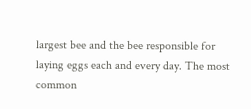largest bee and the bee responsible for laying eggs each and every day. The most common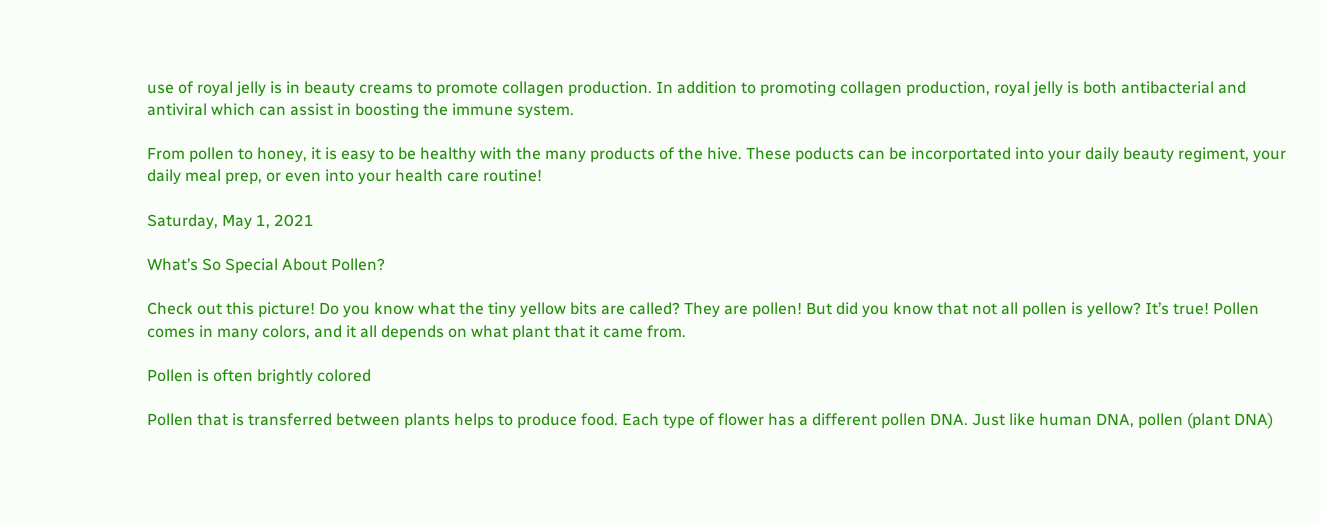use of royal jelly is in beauty creams to promote collagen production. In addition to promoting collagen production, royal jelly is both antibacterial and antiviral which can assist in boosting the immune system.

From pollen to honey, it is easy to be healthy with the many products of the hive. These poducts can be incorportated into your daily beauty regiment, your daily meal prep, or even into your health care routine!

Saturday, May 1, 2021

What’s So Special About Pollen?

Check out this picture! Do you know what the tiny yellow bits are called? They are pollen! But did you know that not all pollen is yellow? It’s true! Pollen comes in many colors, and it all depends on what plant that it came from.

Pollen is often brightly colored

Pollen that is transferred between plants helps to produce food. Each type of flower has a different pollen DNA. Just like human DNA, pollen (plant DNA)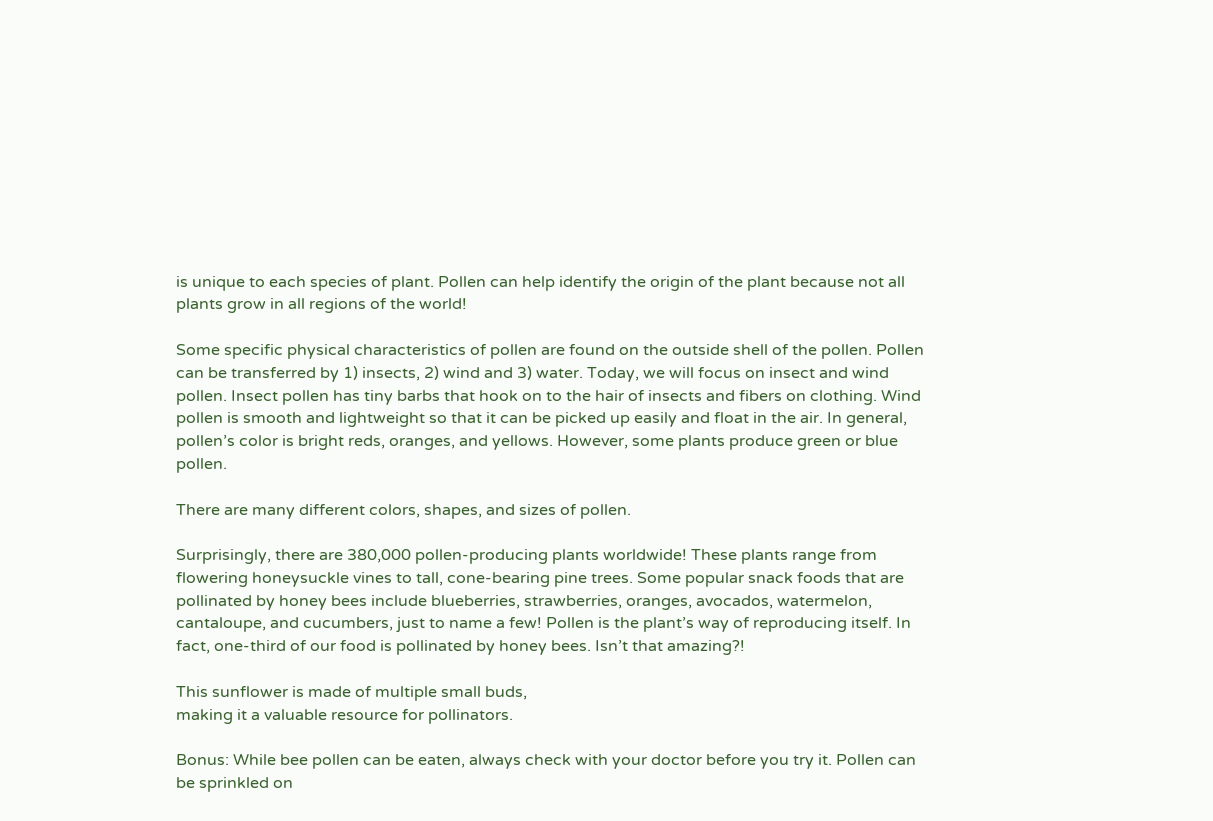is unique to each species of plant. Pollen can help identify the origin of the plant because not all plants grow in all regions of the world!

Some specific physical characteristics of pollen are found on the outside shell of the pollen. Pollen can be transferred by 1) insects, 2) wind and 3) water. Today, we will focus on insect and wind pollen. Insect pollen has tiny barbs that hook on to the hair of insects and fibers on clothing. Wind pollen is smooth and lightweight so that it can be picked up easily and float in the air. In general, pollen’s color is bright reds, oranges, and yellows. However, some plants produce green or blue pollen.

There are many different colors, shapes, and sizes of pollen.

Surprisingly, there are 380,000 pollen-producing plants worldwide! These plants range from flowering honeysuckle vines to tall, cone-bearing pine trees. Some popular snack foods that are pollinated by honey bees include blueberries, strawberries, oranges, avocados, watermelon, cantaloupe, and cucumbers, just to name a few! Pollen is the plant’s way of reproducing itself. In fact, one-third of our food is pollinated by honey bees. Isn’t that amazing?!

This sunflower is made of multiple small buds,
making it a valuable resource for pollinators.

Bonus: While bee pollen can be eaten, always check with your doctor before you try it. Pollen can be sprinkled on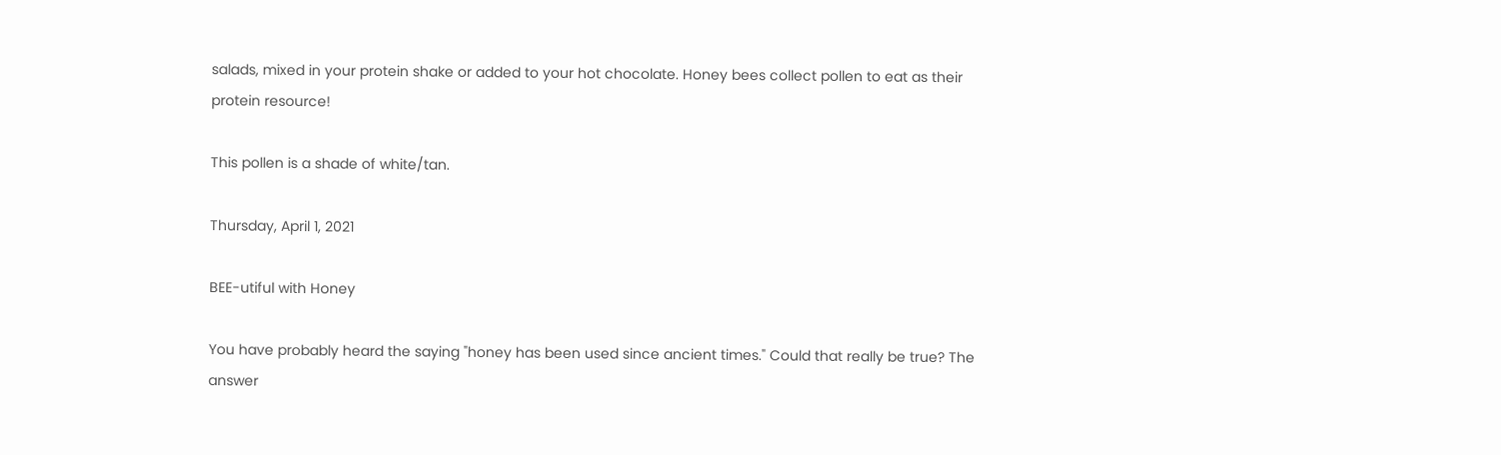salads, mixed in your protein shake or added to your hot chocolate. Honey bees collect pollen to eat as their protein resource!

This pollen is a shade of white/tan.

Thursday, April 1, 2021

BEE-utiful with Honey

You have probably heard the saying "honey has been used since ancient times." Could that really be true? The answer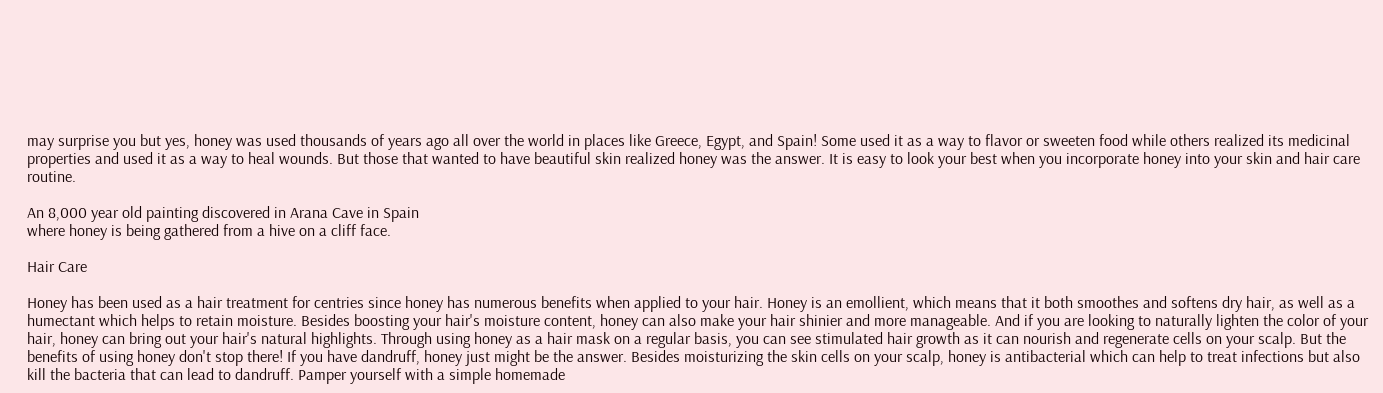may surprise you but yes, honey was used thousands of years ago all over the world in places like Greece, Egypt, and Spain! Some used it as a way to flavor or sweeten food while others realized its medicinal properties and used it as a way to heal wounds. But those that wanted to have beautiful skin realized honey was the answer. It is easy to look your best when you incorporate honey into your skin and hair care routine.

An 8,000 year old painting discovered in Arana Cave in Spain
where honey is being gathered from a hive on a cliff face.

Hair Care

Honey has been used as a hair treatment for centries since honey has numerous benefits when applied to your hair. Honey is an emollient, which means that it both smoothes and softens dry hair, as well as a humectant which helps to retain moisture. Besides boosting your hair's moisture content, honey can also make your hair shinier and more manageable. And if you are looking to naturally lighten the color of your hair, honey can bring out your hair's natural highlights. Through using honey as a hair mask on a regular basis, you can see stimulated hair growth as it can nourish and regenerate cells on your scalp. But the benefits of using honey don't stop there! If you have dandruff, honey just might be the answer. Besides moisturizing the skin cells on your scalp, honey is antibacterial which can help to treat infections but also kill the bacteria that can lead to dandruff. Pamper yourself with a simple homemade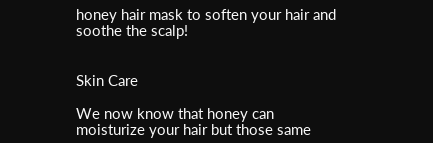honey hair mask to soften your hair and soothe the scalp!


Skin Care

We now know that honey can moisturize your hair but those same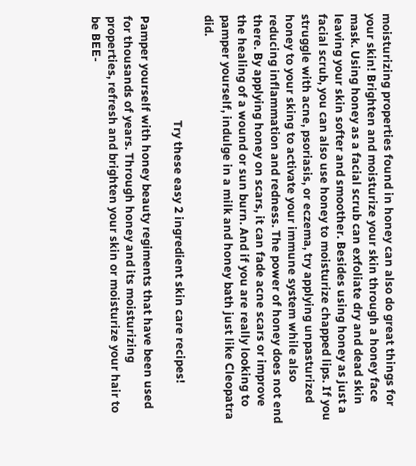moisturizing properties found in honey can also do great things for your skin! Brighten and moisturize your skin through a honey face mask. Using honey as a facial scrub can exfoliate dry and dead skin leaving your skin softer and smoother. Besides using honey as just a facial scrub, you can also use honey to moisturize chapped lips. If you struggle with acne, psoriasis, or eczema, try applying unpasturized honey to your sking to activate your immune system while also reducing inflammation and redness. The power of honey does not end there. By applying honey on scars, it can fade acne scars or improve the healing of a wound or sun burn. And if you are really looking to pamper yourself, indulge in a milk and honey bath just like Cleopatra did.

                                   Try these easy 2 ingredient skin care recipes!

Pamper yourself with honey beauty regiments that have been used for thousands of years. Through honey and its moisturizing properties, refresh and brighten your skin or moisturize your hair to be BEE-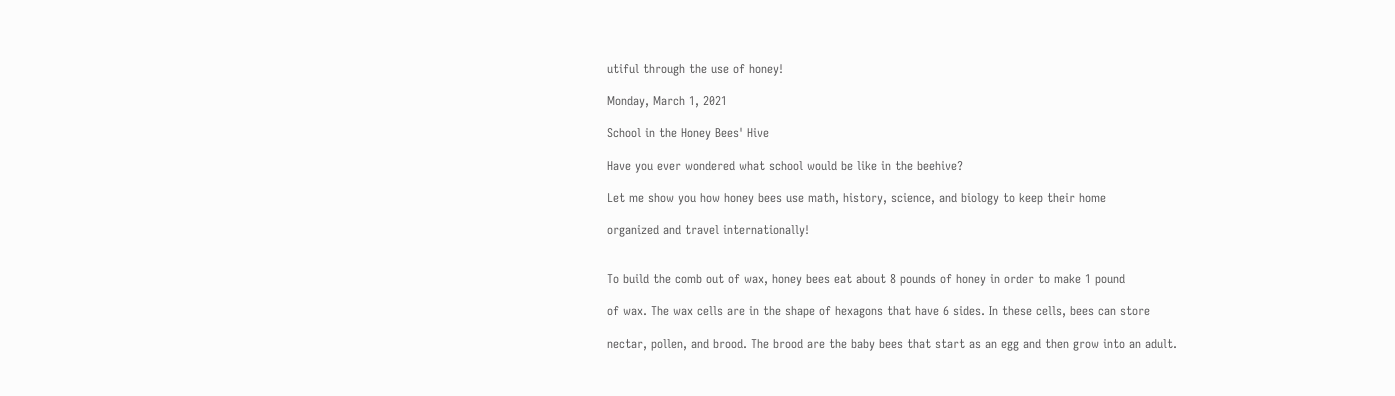utiful through the use of honey!

Monday, March 1, 2021

School in the Honey Bees' Hive

Have you ever wondered what school would be like in the beehive?

Let me show you how honey bees use math, history, science, and biology to keep their home

organized and travel internationally!


To build the comb out of wax, honey bees eat about 8 pounds of honey in order to make 1 pound

of wax. The wax cells are in the shape of hexagons that have 6 sides. In these cells, bees can store

nectar, pollen, and brood. The brood are the baby bees that start as an egg and then grow into an adult.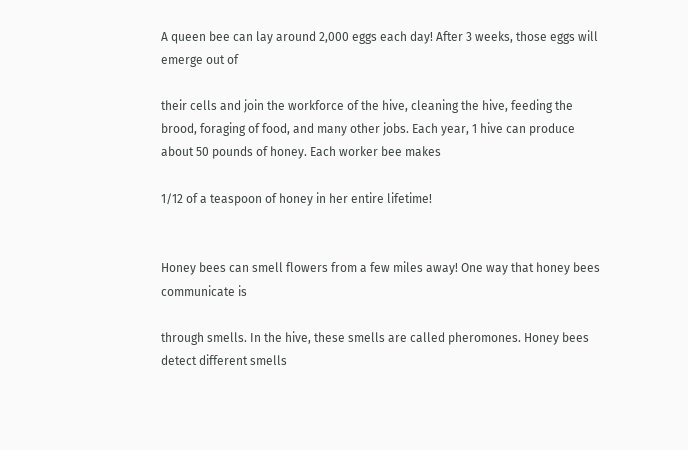A queen bee can lay around 2,000 eggs each day! After 3 weeks, those eggs will emerge out of

their cells and join the workforce of the hive, cleaning the hive, feeding the brood, foraging of food, and many other jobs. Each year, 1 hive can produce about 50 pounds of honey. Each worker bee makes

1/12 of a teaspoon of honey in her entire lifetime!


Honey bees can smell flowers from a few miles away! One way that honey bees communicate is

through smells. In the hive, these smells are called pheromones. Honey bees detect different smells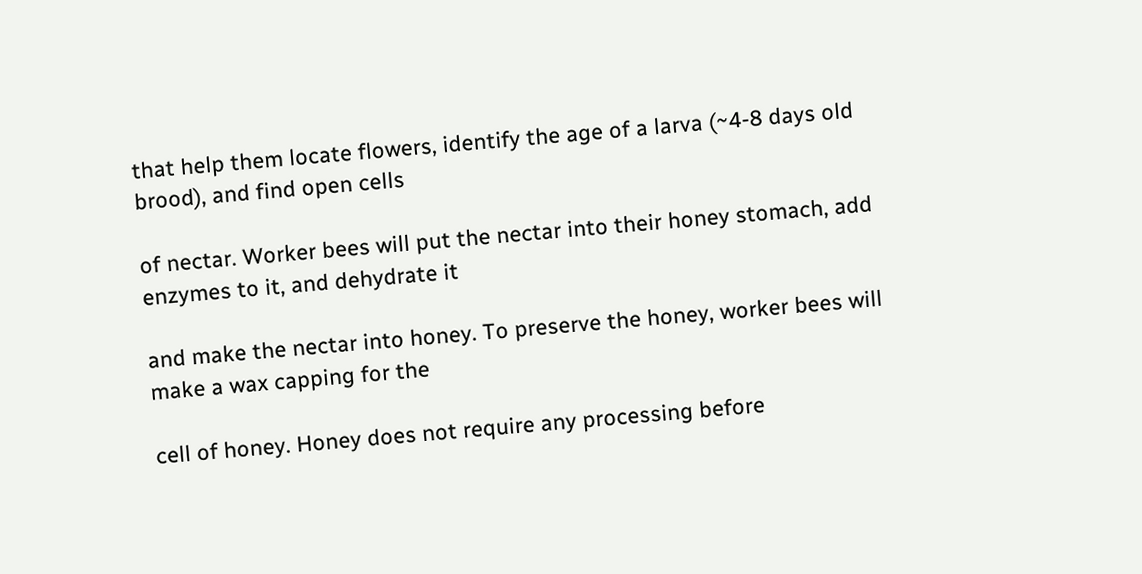that help them locate flowers, identify the age of a larva (~4-8 days old brood), and find open cells

of nectar. Worker bees will put the nectar into their honey stomach, add enzymes to it, and dehydrate it

and make the nectar into honey. To preserve the honey, worker bees will make a wax capping for the

cell of honey. Honey does not require any processing before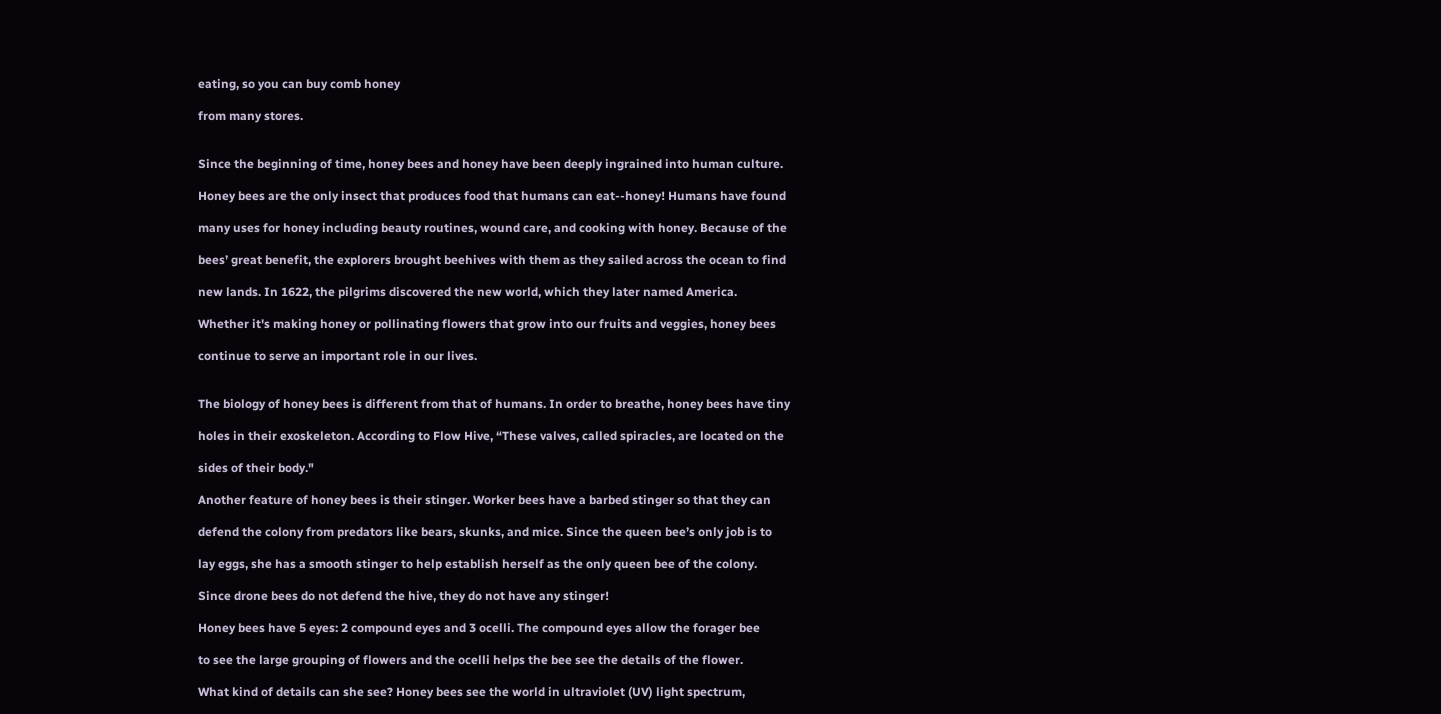eating, so you can buy comb honey

from many stores.


Since the beginning of time, honey bees and honey have been deeply ingrained into human culture.

Honey bees are the only insect that produces food that humans can eat--honey! Humans have found

many uses for honey including beauty routines, wound care, and cooking with honey. Because of the

bees’ great benefit, the explorers brought beehives with them as they sailed across the ocean to find

new lands. In 1622, the pilgrims discovered the new world, which they later named America.

Whether it's making honey or pollinating flowers that grow into our fruits and veggies, honey bees

continue to serve an important role in our lives.


The biology of honey bees is different from that of humans. In order to breathe, honey bees have tiny

holes in their exoskeleton. According to Flow Hive, “These valves, called spiracles, are located on the

sides of their body."

Another feature of honey bees is their stinger. Worker bees have a barbed stinger so that they can

defend the colony from predators like bears, skunks, and mice. Since the queen bee’s only job is to

lay eggs, she has a smooth stinger to help establish herself as the only queen bee of the colony.

Since drone bees do not defend the hive, they do not have any stinger!

Honey bees have 5 eyes: 2 compound eyes and 3 ocelli. The compound eyes allow the forager bee

to see the large grouping of flowers and the ocelli helps the bee see the details of the flower.

What kind of details can she see? Honey bees see the world in ultraviolet (UV) light spectrum,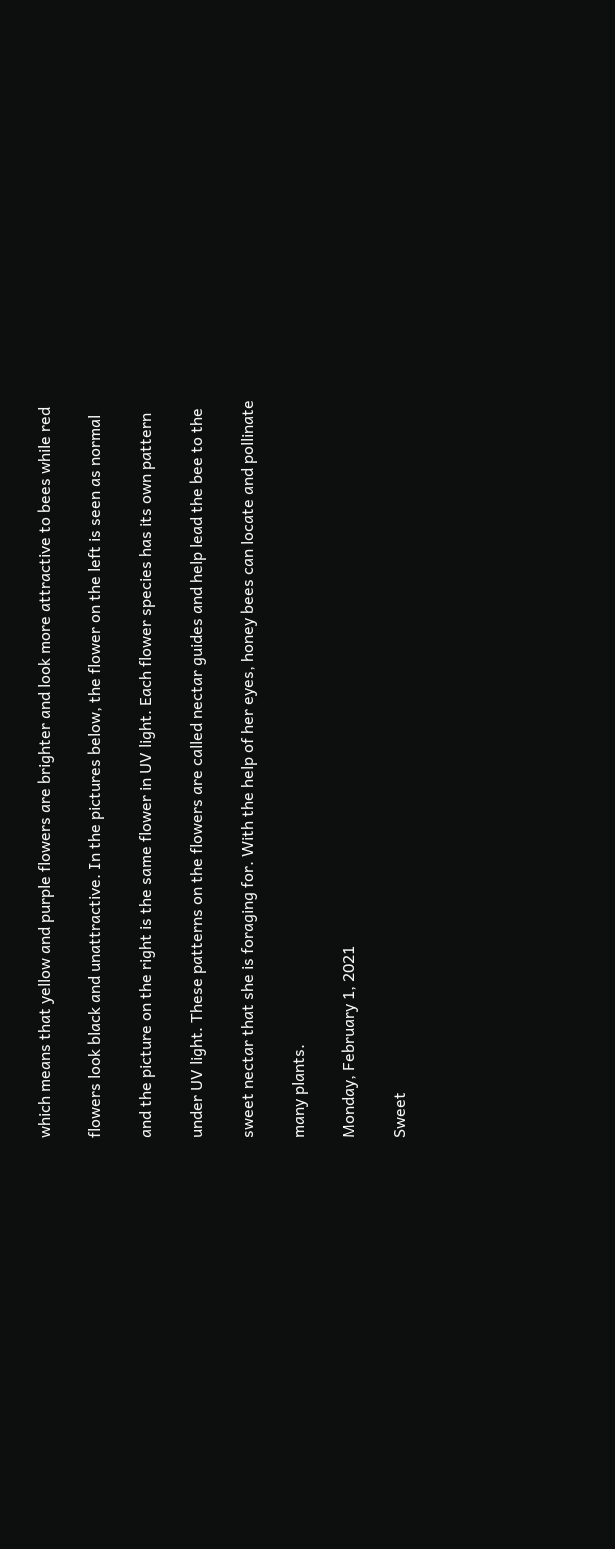which means that yellow and purple flowers are brighter and look more attractive to bees while red

flowers look black and unattractive. In the pictures below, the flower on the left is seen as normal

and the picture on the right is the same flower in UV light. Each flower species has its own pattern

under UV light. These patterns on the flowers are called nectar guides and help lead the bee to the

sweet nectar that she is foraging for. With the help of her eyes, honey bees can locate and pollinate

many plants.

Monday, February 1, 2021

Sweet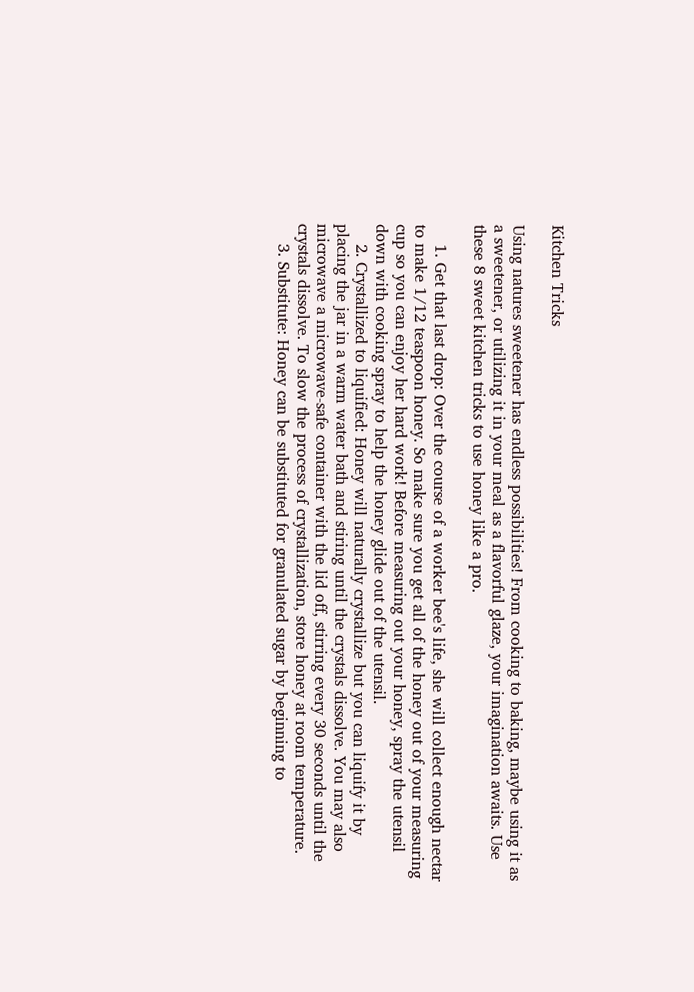Kitchen Tricks

Using natures sweetener has endless possibilities! From cooking to baking, maybe using it as a sweetener, or utilizing it in your meal as a flavorful glaze, your imagination awaits. Use these 8 sweet kitchen tricks to use honey like a pro.

    1. Get that last drop: Over the course of a worker bee's life, she will collect enough nectar to make 1/12 teaspoon honey. So make sure you get all of the honey out of your measuring cup so you can enjoy her hard work! Before measuring out your honey, spray the utensil down with cooking spray to help the honey glide out of the utensil.
    2. Crystallized to liquified: Honey will naturally crystallize but you can liquify it by placing the jar in a warm water bath and stiring until the crystals dissolve. You may also microwave a microwave-safe container with the lid off, stirring every 30 seconds until the crystals dissolve. To slow the process of crystallization, store honey at room temperature.
    3. Substitute: Honey can be substituted for granulated sugar by beginning to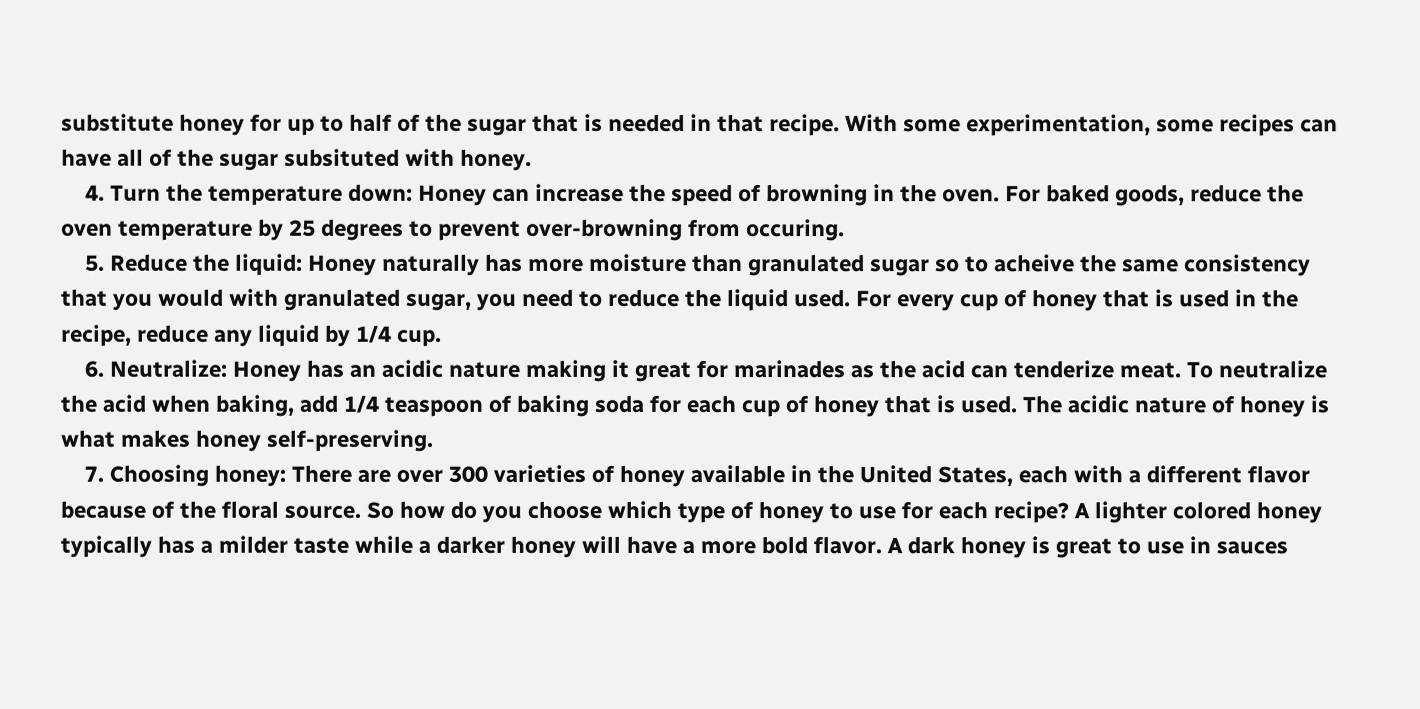substitute honey for up to half of the sugar that is needed in that recipe. With some experimentation, some recipes can have all of the sugar subsituted with honey.
    4. Turn the temperature down: Honey can increase the speed of browning in the oven. For baked goods, reduce the oven temperature by 25 degrees to prevent over-browning from occuring.
    5. Reduce the liquid: Honey naturally has more moisture than granulated sugar so to acheive the same consistency that you would with granulated sugar, you need to reduce the liquid used. For every cup of honey that is used in the recipe, reduce any liquid by 1/4 cup.
    6. Neutralize: Honey has an acidic nature making it great for marinades as the acid can tenderize meat. To neutralize the acid when baking, add 1/4 teaspoon of baking soda for each cup of honey that is used. The acidic nature of honey is what makes honey self-preserving.
    7. Choosing honey: There are over 300 varieties of honey available in the United States, each with a different flavor because of the floral source. So how do you choose which type of honey to use for each recipe? A lighter colored honey typically has a milder taste while a darker honey will have a more bold flavor. A dark honey is great to use in sauces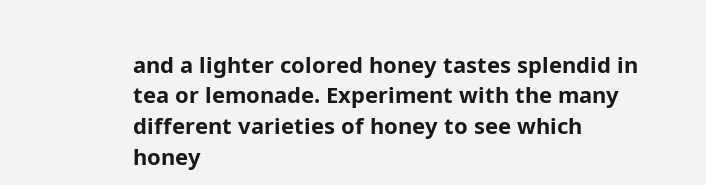and a lighter colored honey tastes splendid in tea or lemonade. Experiment with the many different varieties of honey to see which honey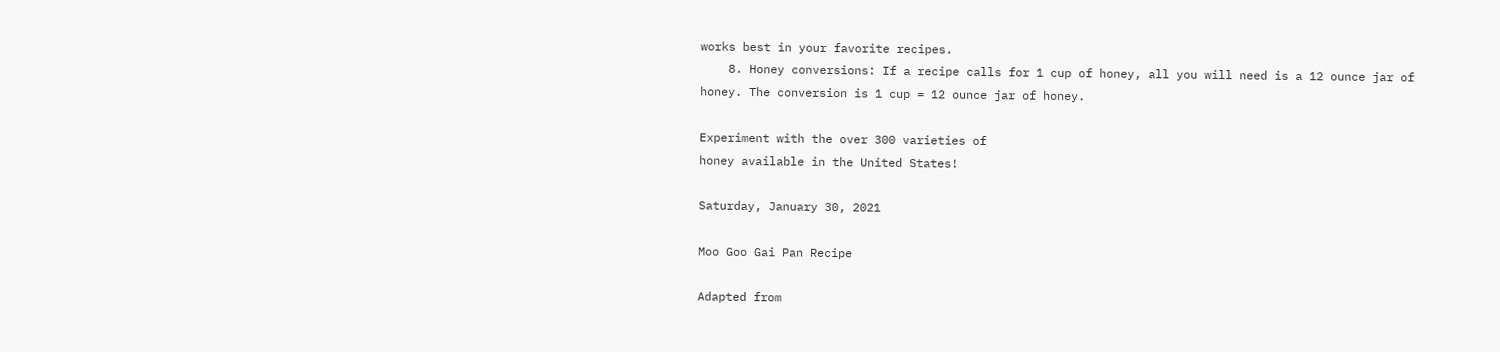works best in your favorite recipes.
    8. Honey conversions: If a recipe calls for 1 cup of honey, all you will need is a 12 ounce jar of honey. The conversion is 1 cup = 12 ounce jar of honey.

Experiment with the over 300 varieties of
honey available in the United States!

Saturday, January 30, 2021

Moo Goo Gai Pan Recipe

Adapted from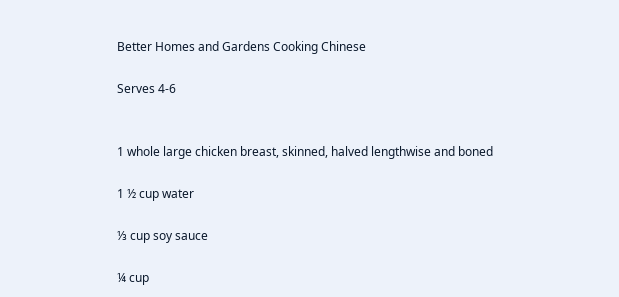Better Homes and Gardens Cooking Chinese

Serves 4-6


1 whole large chicken breast, skinned, halved lengthwise and boned

1 ½ cup water

⅓ cup soy sauce

¼ cup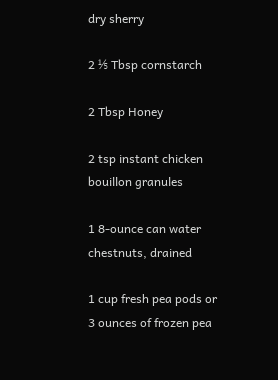dry sherry

2 ⅕ Tbsp cornstarch

2 Tbsp Honey

2 tsp instant chicken bouillon granules

1 8-ounce can water chestnuts, drained

1 cup fresh pea pods or 3 ounces of frozen pea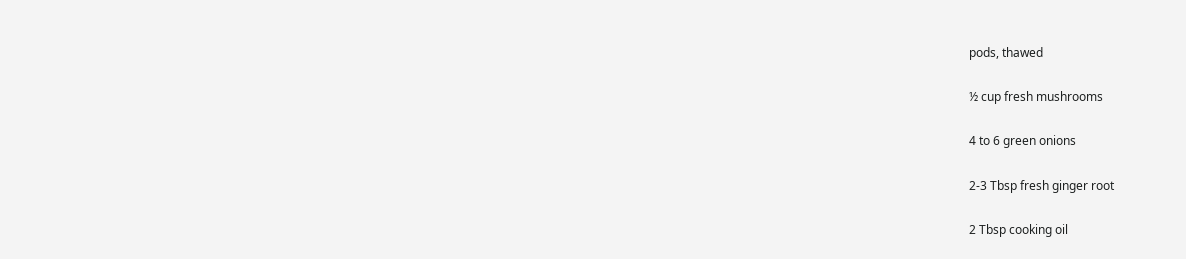pods, thawed

½ cup fresh mushrooms

4 to 6 green onions

2-3 Tbsp fresh ginger root

2 Tbsp cooking oil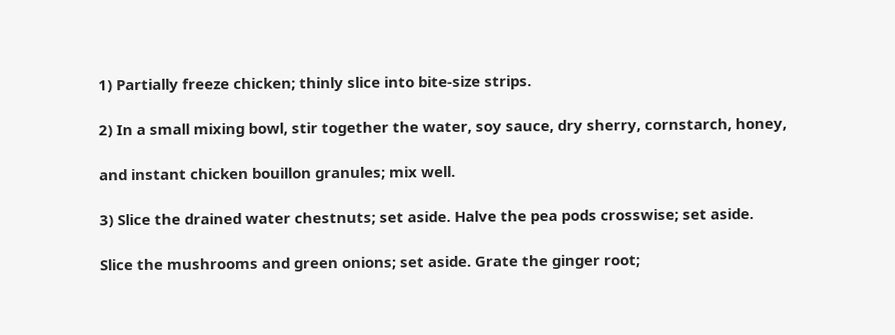1) Partially freeze chicken; thinly slice into bite-size strips.

2) In a small mixing bowl, stir together the water, soy sauce, dry sherry, cornstarch, honey,

and instant chicken bouillon granules; mix well.

3) Slice the drained water chestnuts; set aside. Halve the pea pods crosswise; set aside.

Slice the mushrooms and green onions; set aside. Grate the ginger root;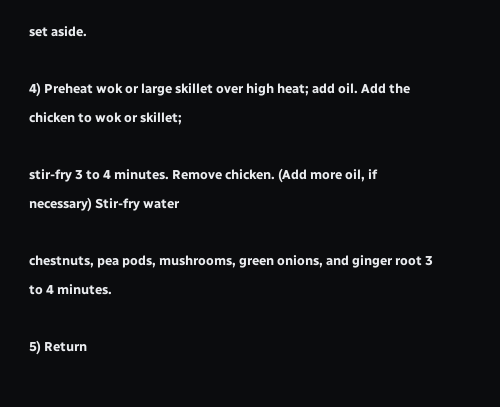set aside.

4) Preheat wok or large skillet over high heat; add oil. Add the chicken to wok or skillet;

stir-fry 3 to 4 minutes. Remove chicken. (Add more oil, if necessary) Stir-fry water

chestnuts, pea pods, mushrooms, green onions, and ginger root 3 to 4 minutes.

5) Return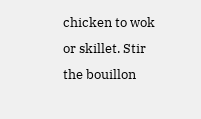chicken to wok or skillet. Stir the bouillon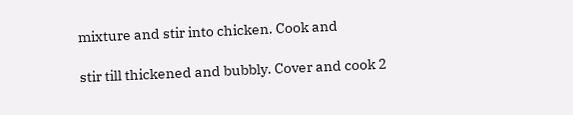mixture and stir into chicken. Cook and

stir till thickened and bubbly. Cover and cook 2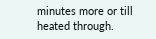minutes more or till heated through.